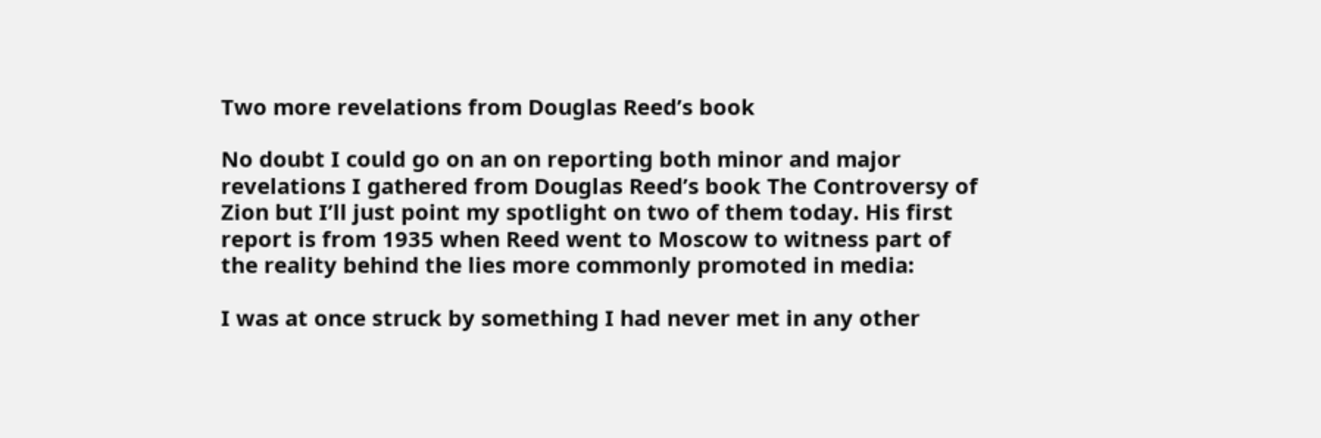Two more revelations from Douglas Reed’s book

No doubt I could go on an on reporting both minor and major revelations I gathered from Douglas Reed’s book The Controversy of Zion but I’ll just point my spotlight on two of them today. His first report is from 1935 when Reed went to Moscow to witness part of the reality behind the lies more commonly promoted in media:

I was at once struck by something I had never met in any other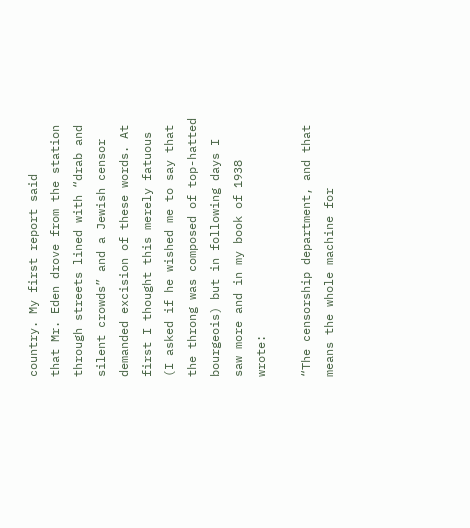country. My first report said
that Mr. Eden drove from the station through streets lined with “drab and silent crowds” and a Jewish censor demanded excision of these words. At first I thought this merely fatuous (I asked if he wished me to say that the throng was composed of top-hatted bourgeois) but in following days I saw more and in my book of 1938 wrote:

“The censorship department, and that means the whole machine for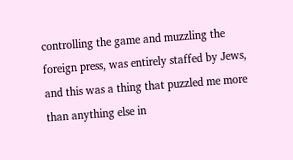controlling the game and muzzling the foreign press, was entirely staffed by Jews, and this was a thing that puzzled me more than anything else in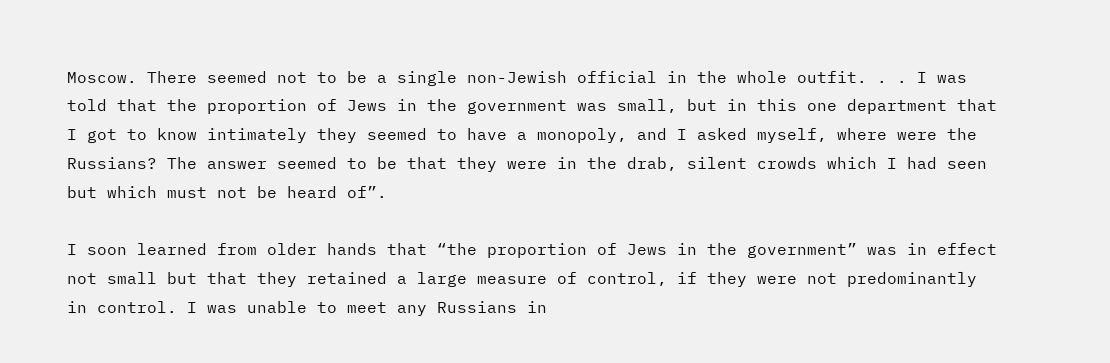Moscow. There seemed not to be a single non-Jewish official in the whole outfit. . . I was told that the proportion of Jews in the government was small, but in this one department that I got to know intimately they seemed to have a monopoly, and I asked myself, where were the Russians? The answer seemed to be that they were in the drab, silent crowds which I had seen but which must not be heard of”.

I soon learned from older hands that “the proportion of Jews in the government” was in effect not small but that they retained a large measure of control, if they were not predominantly in control. I was unable to meet any Russians in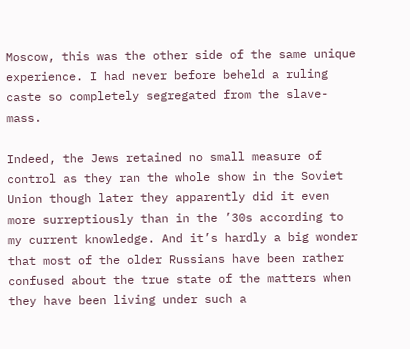Moscow, this was the other side of the same unique experience. I had never before beheld a ruling caste so completely segregated from the slave-mass.

Indeed, the Jews retained no small measure of control as they ran the whole show in the Soviet Union though later they apparently did it even more surreptiously than in the ’30s according to my current knowledge. And it’s hardly a big wonder that most of the older Russians have been rather confused about the true state of the matters when they have been living under such a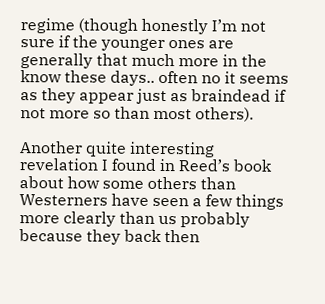regime (though honestly I’m not sure if the younger ones are generally that much more in the know these days.. often no it seems as they appear just as braindead if not more so than most others).

Another quite interesting revelation I found in Reed’s book about how some others than Westerners have seen a few things more clearly than us probably because they back then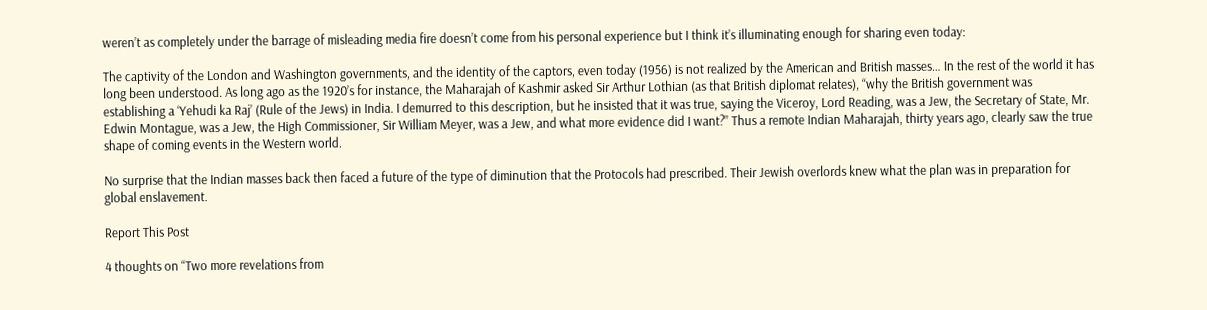weren’t as completely under the barrage of misleading media fire doesn’t come from his personal experience but I think it’s illuminating enough for sharing even today:

The captivity of the London and Washington governments, and the identity of the captors, even today (1956) is not realized by the American and British masses… In the rest of the world it has long been understood. As long ago as the 1920’s for instance, the Maharajah of Kashmir asked Sir Arthur Lothian (as that British diplomat relates), “why the British government was establishing a ‘Yehudi ka Raj’ (Rule of the Jews) in India. I demurred to this description, but he insisted that it was true, saying the Viceroy, Lord Reading, was a Jew, the Secretary of State, Mr. Edwin Montague, was a Jew, the High Commissioner, Sir William Meyer, was a Jew, and what more evidence did I want?” Thus a remote Indian Maharajah, thirty years ago, clearly saw the true shape of coming events in the Western world.

No surprise that the Indian masses back then faced a future of the type of diminution that the Protocols had prescribed. Their Jewish overlords knew what the plan was in preparation for global enslavement.

Report This Post

4 thoughts on “Two more revelations from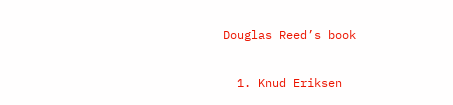Douglas Reed’s book

  1. Knud Eriksen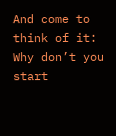And come to think of it: Why don’t you start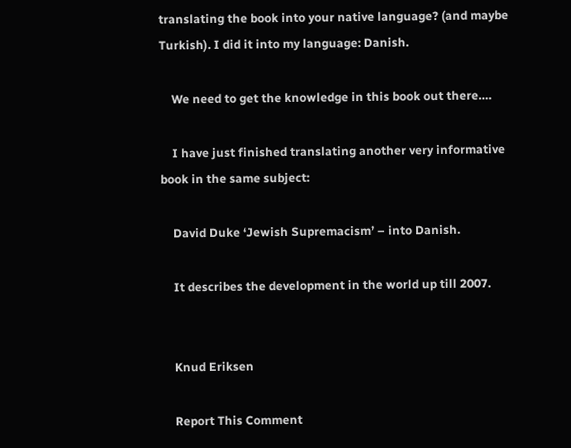translating the book into your native language? (and maybe Turkish). I did it into my language: Danish.

    We need to get the knowledge in this book out there….

    I have just finished translating another very informative book in the same subject:

    David Duke ‘Jewish Supremacism’ – into Danish.

    It describes the development in the world up till 2007.


    Knud Eriksen

    Report This Comment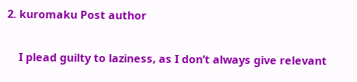2. kuromaku Post author

    I plead guilty to laziness, as I don’t always give relevant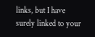links, but I have surely linked to your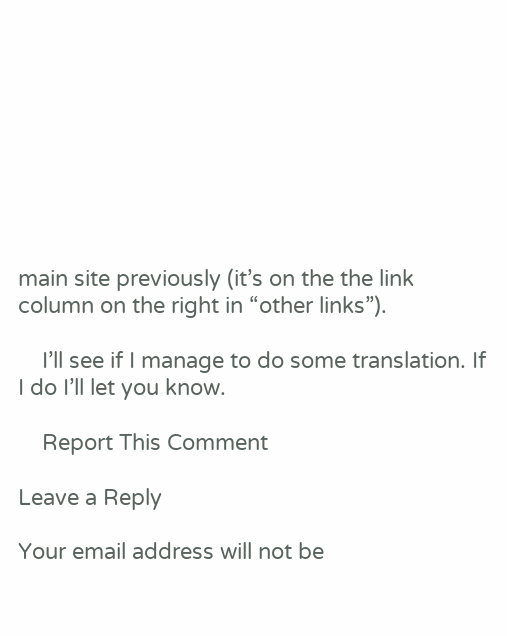main site previously (it’s on the the link column on the right in “other links”).

    I’ll see if I manage to do some translation. If I do I’ll let you know.

    Report This Comment

Leave a Reply

Your email address will not be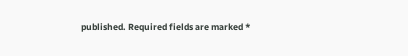published. Required fields are marked *